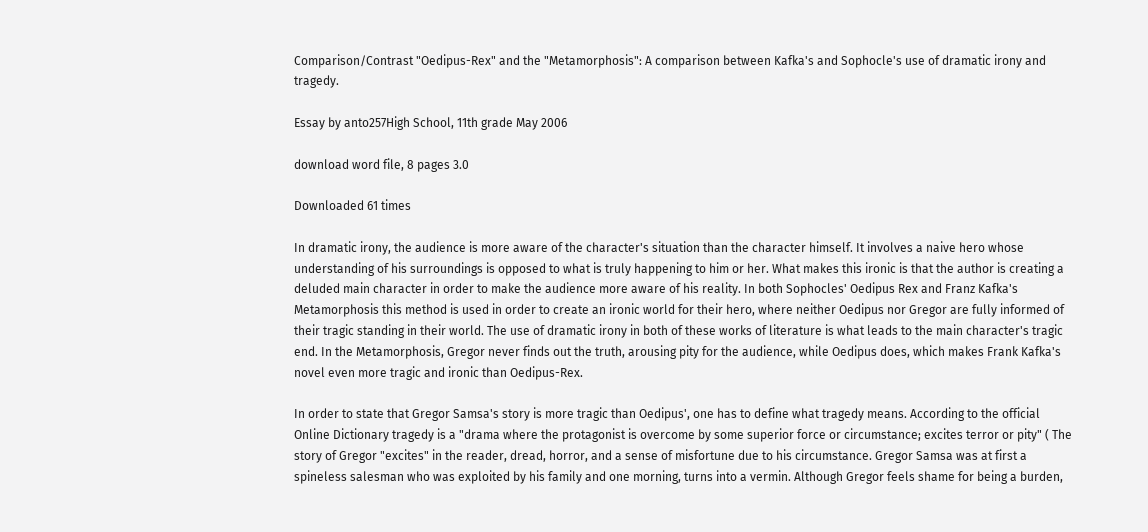Comparison/Contrast "Oedipus-Rex" and the "Metamorphosis": A comparison between Kafka's and Sophocle's use of dramatic irony and tragedy.

Essay by anto257High School, 11th grade May 2006

download word file, 8 pages 3.0

Downloaded 61 times

In dramatic irony, the audience is more aware of the character's situation than the character himself. It involves a naive hero whose understanding of his surroundings is opposed to what is truly happening to him or her. What makes this ironic is that the author is creating a deluded main character in order to make the audience more aware of his reality. In both Sophocles' Oedipus Rex and Franz Kafka's Metamorphosis this method is used in order to create an ironic world for their hero, where neither Oedipus nor Gregor are fully informed of their tragic standing in their world. The use of dramatic irony in both of these works of literature is what leads to the main character's tragic end. In the Metamorphosis, Gregor never finds out the truth, arousing pity for the audience, while Oedipus does, which makes Frank Kafka's novel even more tragic and ironic than Oedipus-Rex.

In order to state that Gregor Samsa's story is more tragic than Oedipus', one has to define what tragedy means. According to the official Online Dictionary tragedy is a "drama where the protagonist is overcome by some superior force or circumstance; excites terror or pity" ( The story of Gregor "excites" in the reader, dread, horror, and a sense of misfortune due to his circumstance. Gregor Samsa was at first a spineless salesman who was exploited by his family and one morning, turns into a vermin. Although Gregor feels shame for being a burden,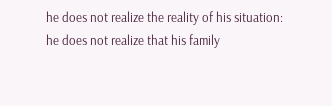he does not realize the reality of his situation: he does not realize that his family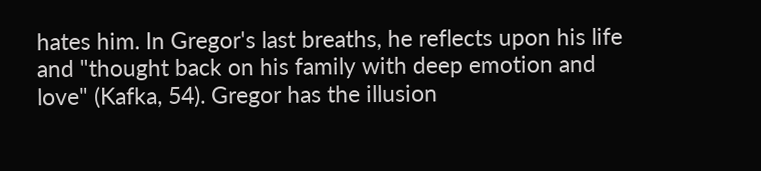hates him. In Gregor's last breaths, he reflects upon his life and "thought back on his family with deep emotion and love" (Kafka, 54). Gregor has the illusion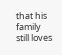that his family still loves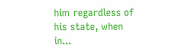him regardless of his state, when in...